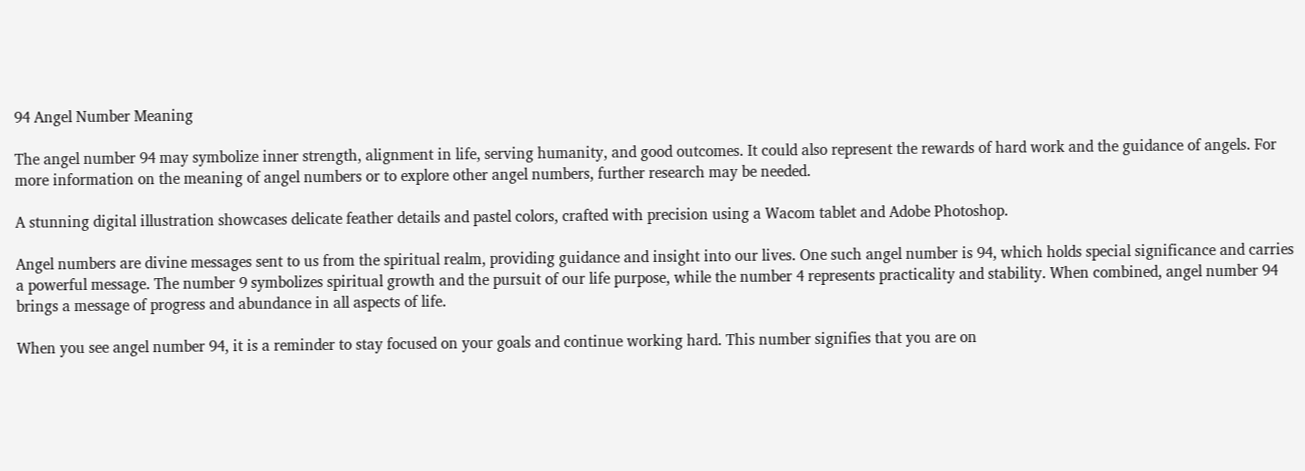94 Angel Number Meaning

The angel number 94 may symbolize inner strength, alignment in life, serving humanity, and good outcomes. It could also represent the rewards of hard work and the guidance of angels. For more information on the meaning of angel numbers or to explore other angel numbers, further research may be needed.

A stunning digital illustration showcases delicate feather details and pastel colors, crafted with precision using a Wacom tablet and Adobe Photoshop.

Angel numbers are divine messages sent to us from the spiritual realm, providing guidance and insight into our lives. One such angel number is 94, which holds special significance and carries a powerful message. The number 9 symbolizes spiritual growth and the pursuit of our life purpose, while the number 4 represents practicality and stability. When combined, angel number 94 brings a message of progress and abundance in all aspects of life.

When you see angel number 94, it is a reminder to stay focused on your goals and continue working hard. This number signifies that you are on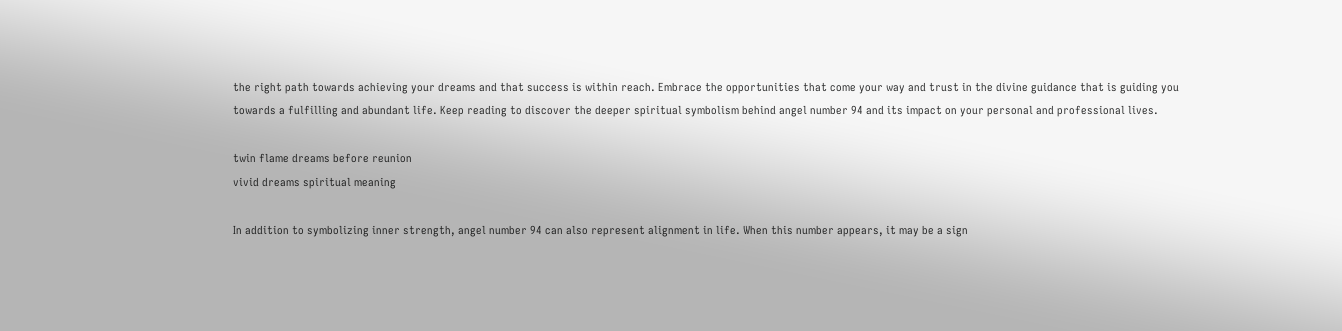the right path towards achieving your dreams and that success is within reach. Embrace the opportunities that come your way and trust in the divine guidance that is guiding you towards a fulfilling and abundant life. Keep reading to discover the deeper spiritual symbolism behind angel number 94 and its impact on your personal and professional lives.

twin flame dreams before reunion
vivid dreams spiritual meaning

In addition to symbolizing inner strength, angel number 94 can also represent alignment in life. When this number appears, it may be a sign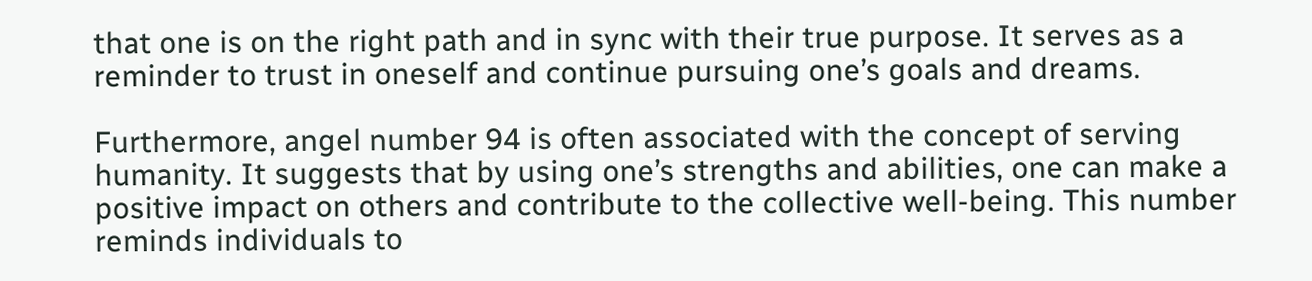that one is on the right path and in sync with their true purpose. It serves as a reminder to trust in oneself and continue pursuing one’s goals and dreams.

Furthermore, angel number 94 is often associated with the concept of serving humanity. It suggests that by using one’s strengths and abilities, one can make a positive impact on others and contribute to the collective well-being. This number reminds individuals to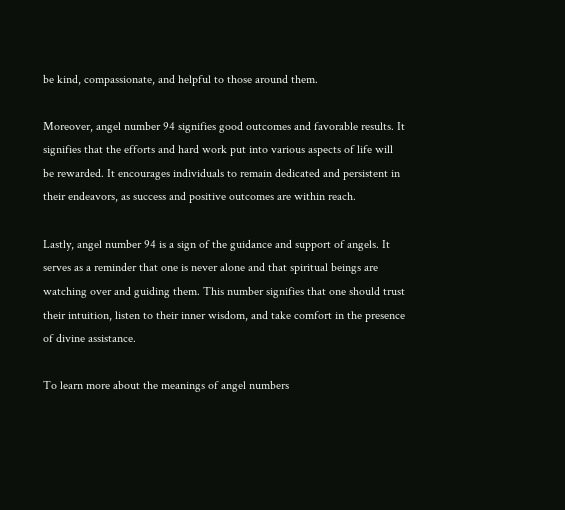be kind, compassionate, and helpful to those around them.

Moreover, angel number 94 signifies good outcomes and favorable results. It signifies that the efforts and hard work put into various aspects of life will be rewarded. It encourages individuals to remain dedicated and persistent in their endeavors, as success and positive outcomes are within reach.

Lastly, angel number 94 is a sign of the guidance and support of angels. It serves as a reminder that one is never alone and that spiritual beings are watching over and guiding them. This number signifies that one should trust their intuition, listen to their inner wisdom, and take comfort in the presence of divine assistance.

To learn more about the meanings of angel numbers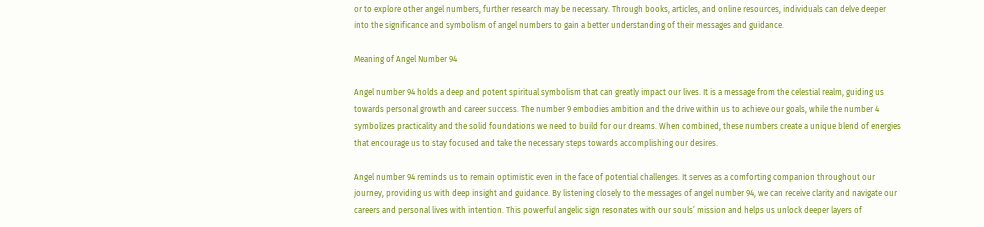or to explore other angel numbers, further research may be necessary. Through books, articles, and online resources, individuals can delve deeper into the significance and symbolism of angel numbers to gain a better understanding of their messages and guidance.

Meaning of Angel Number 94

Angel number 94 holds a deep and potent spiritual symbolism that can greatly impact our lives. It is a message from the celestial realm, guiding us towards personal growth and career success. The number 9 embodies ambition and the drive within us to achieve our goals, while the number 4 symbolizes practicality and the solid foundations we need to build for our dreams. When combined, these numbers create a unique blend of energies that encourage us to stay focused and take the necessary steps towards accomplishing our desires.

Angel number 94 reminds us to remain optimistic even in the face of potential challenges. It serves as a comforting companion throughout our journey, providing us with deep insight and guidance. By listening closely to the messages of angel number 94, we can receive clarity and navigate our careers and personal lives with intention. This powerful angelic sign resonates with our souls’ mission and helps us unlock deeper layers of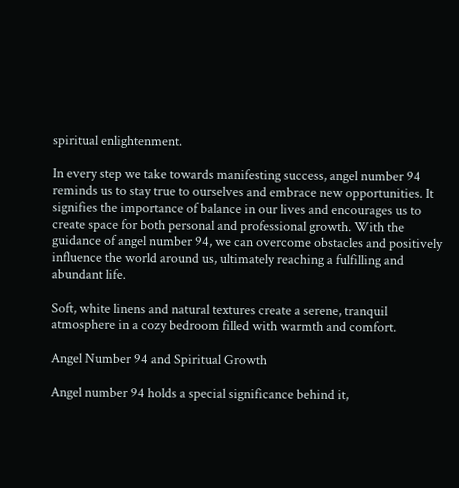spiritual enlightenment.

In every step we take towards manifesting success, angel number 94 reminds us to stay true to ourselves and embrace new opportunities. It signifies the importance of balance in our lives and encourages us to create space for both personal and professional growth. With the guidance of angel number 94, we can overcome obstacles and positively influence the world around us, ultimately reaching a fulfilling and abundant life.

Soft, white linens and natural textures create a serene, tranquil atmosphere in a cozy bedroom filled with warmth and comfort.

Angel Number 94 and Spiritual Growth

Angel number 94 holds a special significance behind it,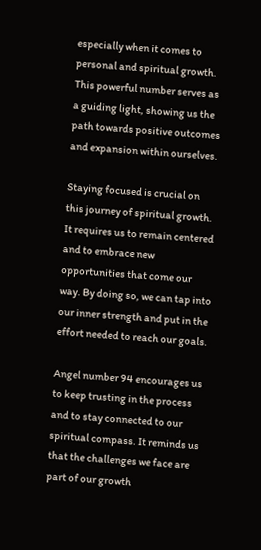especially when it comes to personal and spiritual growth. This powerful number serves as a guiding light, showing us the path towards positive outcomes and expansion within ourselves.

Staying focused is crucial on this journey of spiritual growth. It requires us to remain centered and to embrace new opportunities that come our way. By doing so, we can tap into our inner strength and put in the effort needed to reach our goals.

Angel number 94 encourages us to keep trusting in the process and to stay connected to our spiritual compass. It reminds us that the challenges we face are part of our growth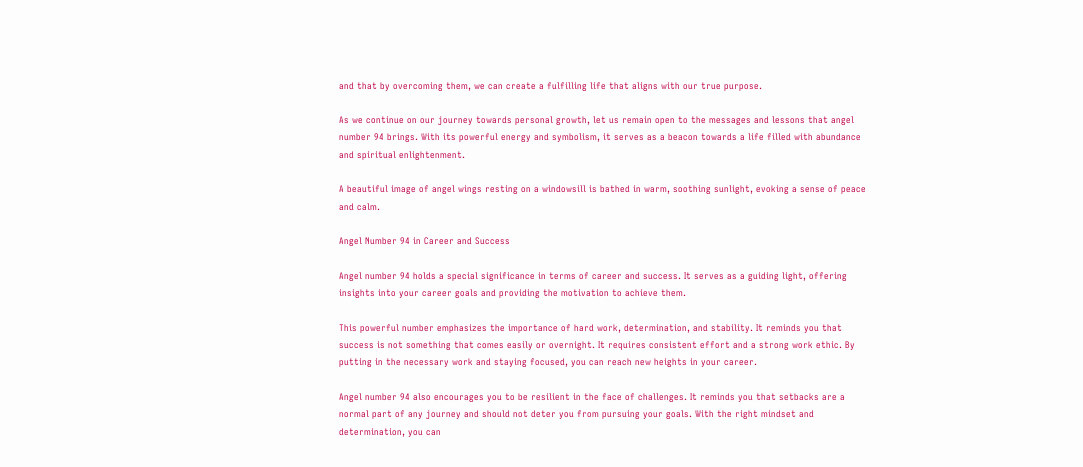and that by overcoming them, we can create a fulfilling life that aligns with our true purpose.

As we continue on our journey towards personal growth, let us remain open to the messages and lessons that angel number 94 brings. With its powerful energy and symbolism, it serves as a beacon towards a life filled with abundance and spiritual enlightenment.

A beautiful image of angel wings resting on a windowsill is bathed in warm, soothing sunlight, evoking a sense of peace and calm.

Angel Number 94 in Career and Success

Angel number 94 holds a special significance in terms of career and success. It serves as a guiding light, offering insights into your career goals and providing the motivation to achieve them.

This powerful number emphasizes the importance of hard work, determination, and stability. It reminds you that success is not something that comes easily or overnight. It requires consistent effort and a strong work ethic. By putting in the necessary work and staying focused, you can reach new heights in your career.

Angel number 94 also encourages you to be resilient in the face of challenges. It reminds you that setbacks are a normal part of any journey and should not deter you from pursuing your goals. With the right mindset and determination, you can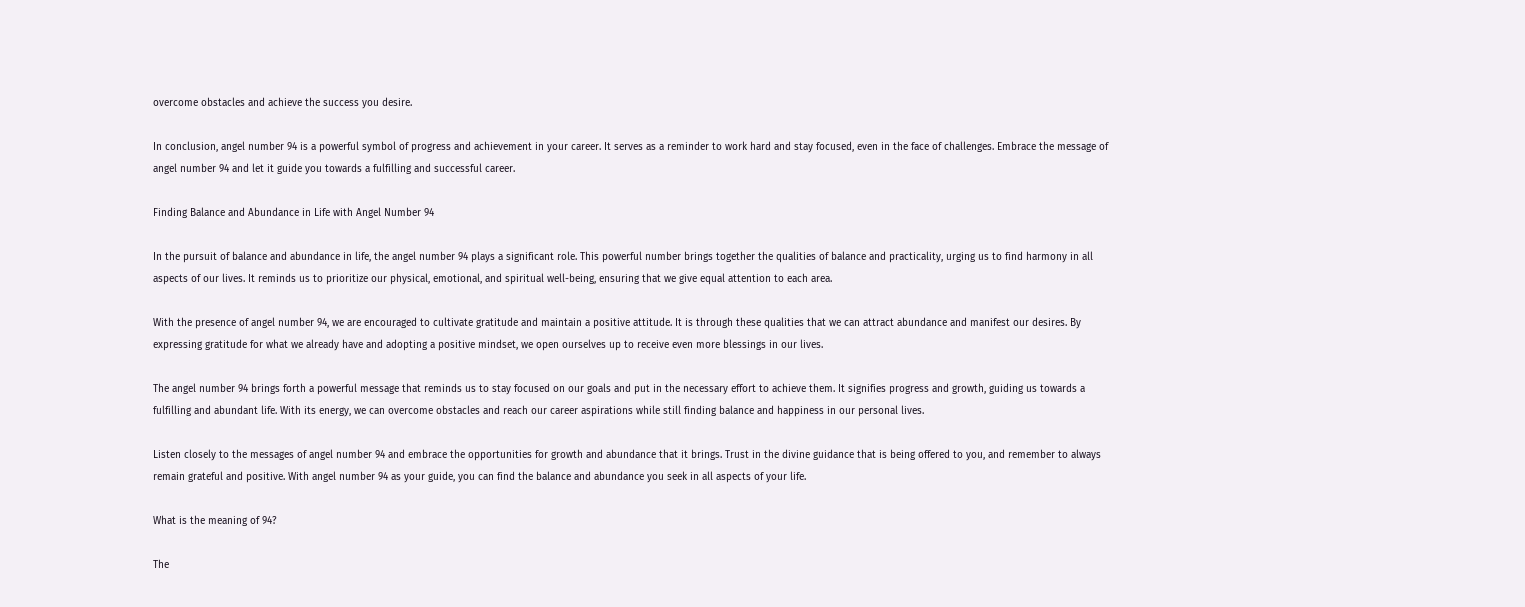overcome obstacles and achieve the success you desire.

In conclusion, angel number 94 is a powerful symbol of progress and achievement in your career. It serves as a reminder to work hard and stay focused, even in the face of challenges. Embrace the message of angel number 94 and let it guide you towards a fulfilling and successful career.

Finding Balance and Abundance in Life with Angel Number 94

In the pursuit of balance and abundance in life, the angel number 94 plays a significant role. This powerful number brings together the qualities of balance and practicality, urging us to find harmony in all aspects of our lives. It reminds us to prioritize our physical, emotional, and spiritual well-being, ensuring that we give equal attention to each area.

With the presence of angel number 94, we are encouraged to cultivate gratitude and maintain a positive attitude. It is through these qualities that we can attract abundance and manifest our desires. By expressing gratitude for what we already have and adopting a positive mindset, we open ourselves up to receive even more blessings in our lives.

The angel number 94 brings forth a powerful message that reminds us to stay focused on our goals and put in the necessary effort to achieve them. It signifies progress and growth, guiding us towards a fulfilling and abundant life. With its energy, we can overcome obstacles and reach our career aspirations while still finding balance and happiness in our personal lives.

Listen closely to the messages of angel number 94 and embrace the opportunities for growth and abundance that it brings. Trust in the divine guidance that is being offered to you, and remember to always remain grateful and positive. With angel number 94 as your guide, you can find the balance and abundance you seek in all aspects of your life.

What is the meaning of 94?

The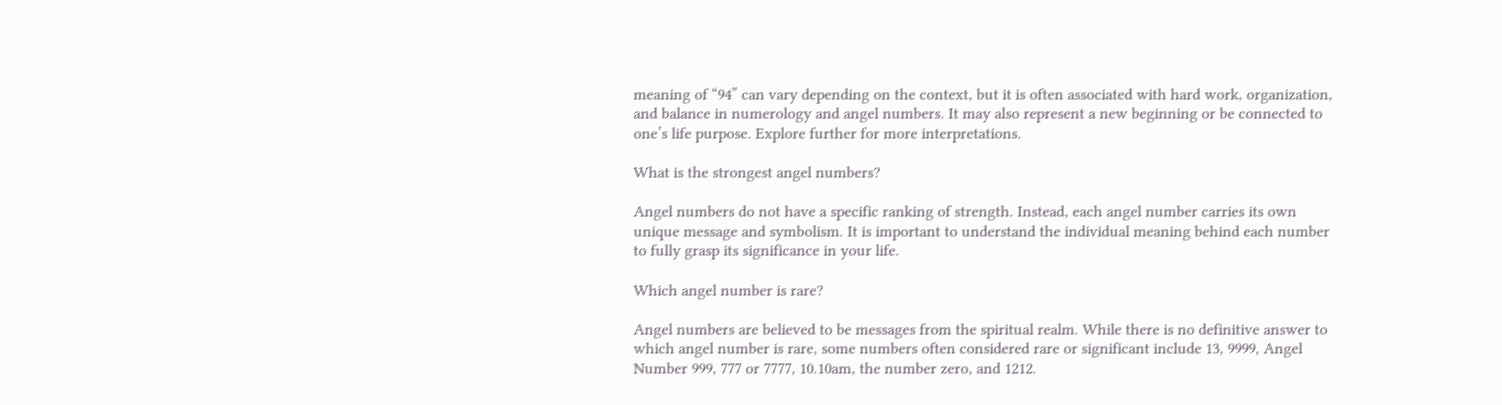meaning of “94” can vary depending on the context, but it is often associated with hard work, organization, and balance in numerology and angel numbers. It may also represent a new beginning or be connected to one’s life purpose. Explore further for more interpretations.

What is the strongest angel numbers?

Angel numbers do not have a specific ranking of strength. Instead, each angel number carries its own unique message and symbolism. It is important to understand the individual meaning behind each number to fully grasp its significance in your life.

Which angel number is rare?

Angel numbers are believed to be messages from the spiritual realm. While there is no definitive answer to which angel number is rare, some numbers often considered rare or significant include 13, 9999, Angel Number 999, 777 or 7777, 10.10am, the number zero, and 1212.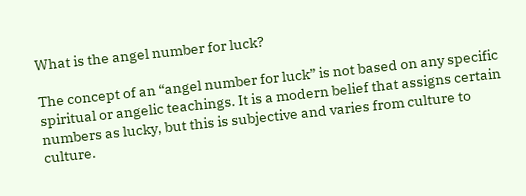What is the angel number for luck?

The concept of an “angel number for luck” is not based on any specific spiritual or angelic teachings. It is a modern belief that assigns certain numbers as lucky, but this is subjective and varies from culture to culture.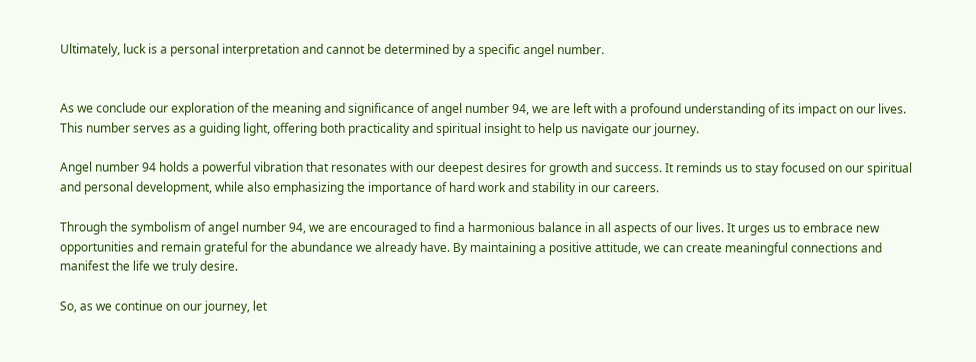Ultimately, luck is a personal interpretation and cannot be determined by a specific angel number.


As we conclude our exploration of the meaning and significance of angel number 94, we are left with a profound understanding of its impact on our lives. This number serves as a guiding light, offering both practicality and spiritual insight to help us navigate our journey.

Angel number 94 holds a powerful vibration that resonates with our deepest desires for growth and success. It reminds us to stay focused on our spiritual and personal development, while also emphasizing the importance of hard work and stability in our careers.

Through the symbolism of angel number 94, we are encouraged to find a harmonious balance in all aspects of our lives. It urges us to embrace new opportunities and remain grateful for the abundance we already have. By maintaining a positive attitude, we can create meaningful connections and manifest the life we truly desire.

So, as we continue on our journey, let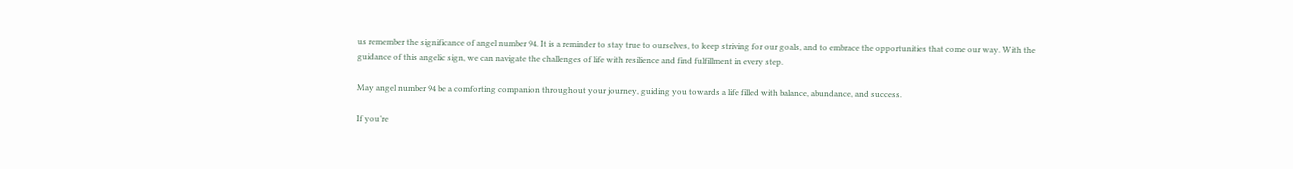us remember the significance of angel number 94. It is a reminder to stay true to ourselves, to keep striving for our goals, and to embrace the opportunities that come our way. With the guidance of this angelic sign, we can navigate the challenges of life with resilience and find fulfillment in every step.

May angel number 94 be a comforting companion throughout your journey, guiding you towards a life filled with balance, abundance, and success.

If you’re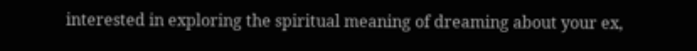interested in exploring the spiritual meaning of dreaming about your ex,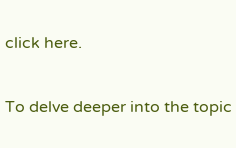click here.

To delve deeper into the topic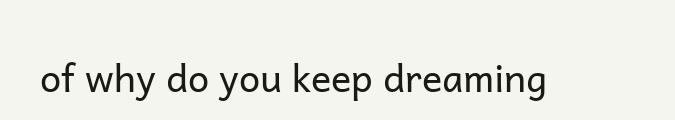of why do you keep dreaming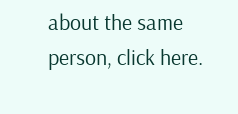about the same person, click here.